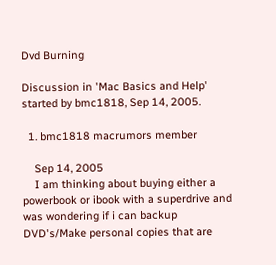Dvd Burning

Discussion in 'Mac Basics and Help' started by bmc1818, Sep 14, 2005.

  1. bmc1818 macrumors member

    Sep 14, 2005
    I am thinking about buying either a powerbook or ibook with a superdrive and was wondering if i can backup DVD's/Make personal copies that are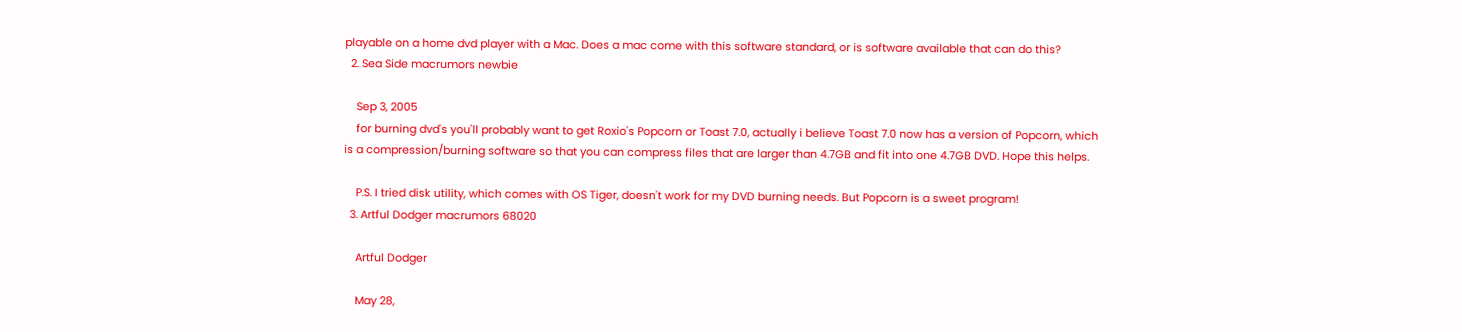playable on a home dvd player with a Mac. Does a mac come with this software standard, or is software available that can do this?
  2. Sea Side macrumors newbie

    Sep 3, 2005
    for burning dvd's you'll probably want to get Roxio's Popcorn or Toast 7.0, actually i believe Toast 7.0 now has a version of Popcorn, which is a compression/burning software so that you can compress files that are larger than 4.7GB and fit into one 4.7GB DVD. Hope this helps.

    P.S. I tried disk utility, which comes with OS Tiger, doesn't work for my DVD burning needs. But Popcorn is a sweet program!
  3. Artful Dodger macrumors 68020

    Artful Dodger

    May 28,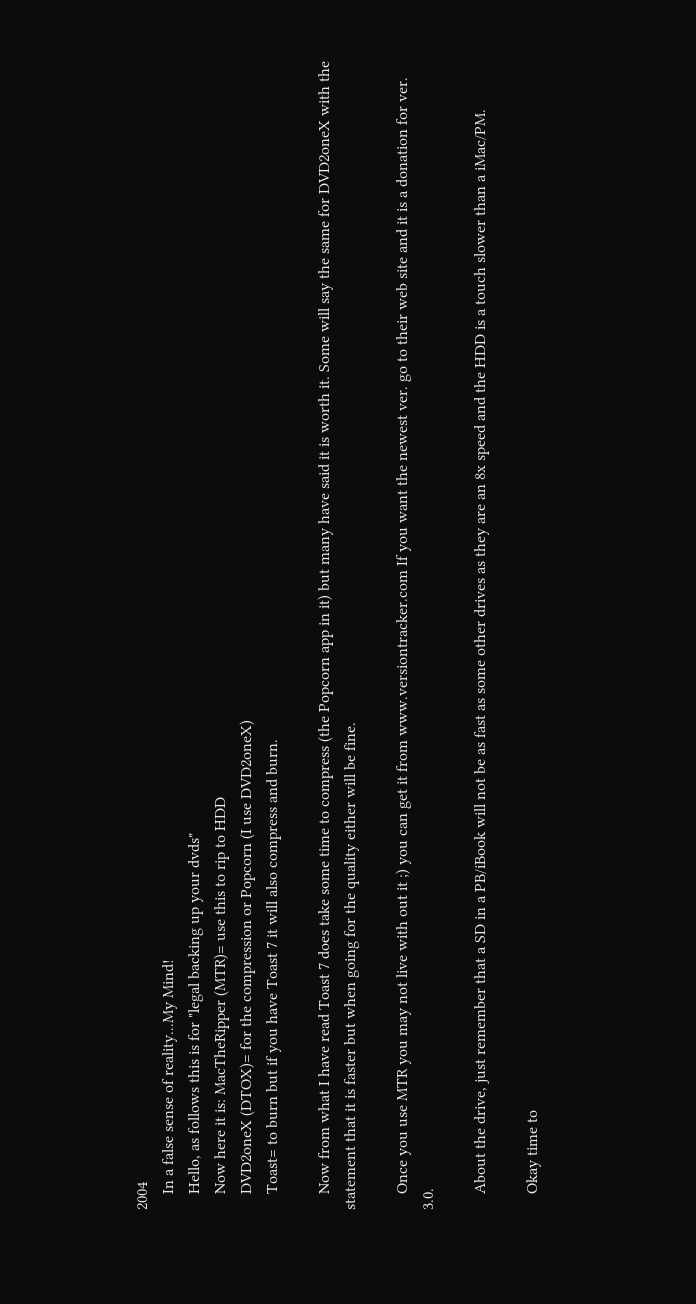2004
    In a false sense of reality...My Mind!
    Hello, as follows this is for "legal backing up your dvds"
    Now here it is: MacTheRipper (MTR)= use this to rip to HDD
    DVD2oneX (DTOX)= for the compression or Popcorn (I use DVD2oneX)
    Toast= to burn but if you have Toast 7 it will also compress and burn.

    Now from what I have read Toast 7 does take some time to compress (the Popcorn app in it) but many have said it is worth it. Some will say the same for DVD2oneX with the statement that it is faster but when going for the quality either will be fine.

    Once you use MTR you may not live with out it ;) you can get it from www.versiontracker.com If you want the newest ver. go to their web site and it is a donation for ver. 3.0.

    About the drive, just remember that a SD in a PB/iBook will not be as fast as some other drives as they are an 8x speed and the HDD is a touch slower than a iMac/PM.

    Okay time to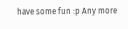have some fun :p Any more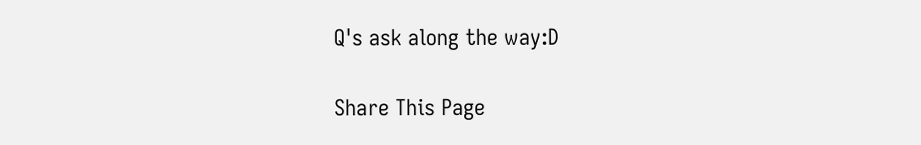Q's ask along the way:D

Share This Page